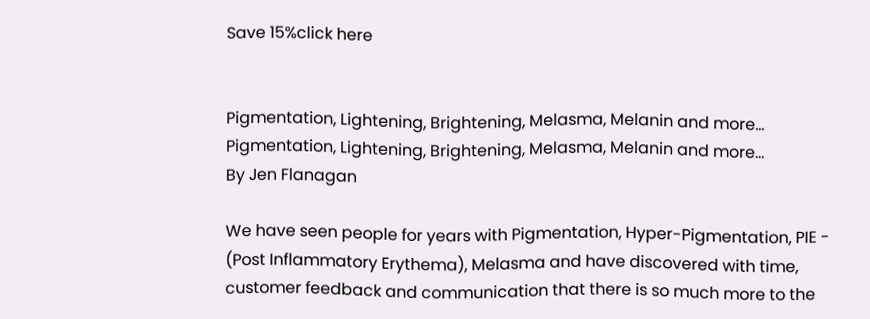Save 15%click here


Pigmentation, Lightening, Brightening, Melasma, Melanin and more…
Pigmentation, Lightening, Brightening, Melasma, Melanin and more…
By Jen Flanagan

We have seen people for years with Pigmentation, Hyper-Pigmentation, PIE - (Post Inflammatory Erythema), Melasma and have discovered with time, customer feedback and communication that there is so much more to the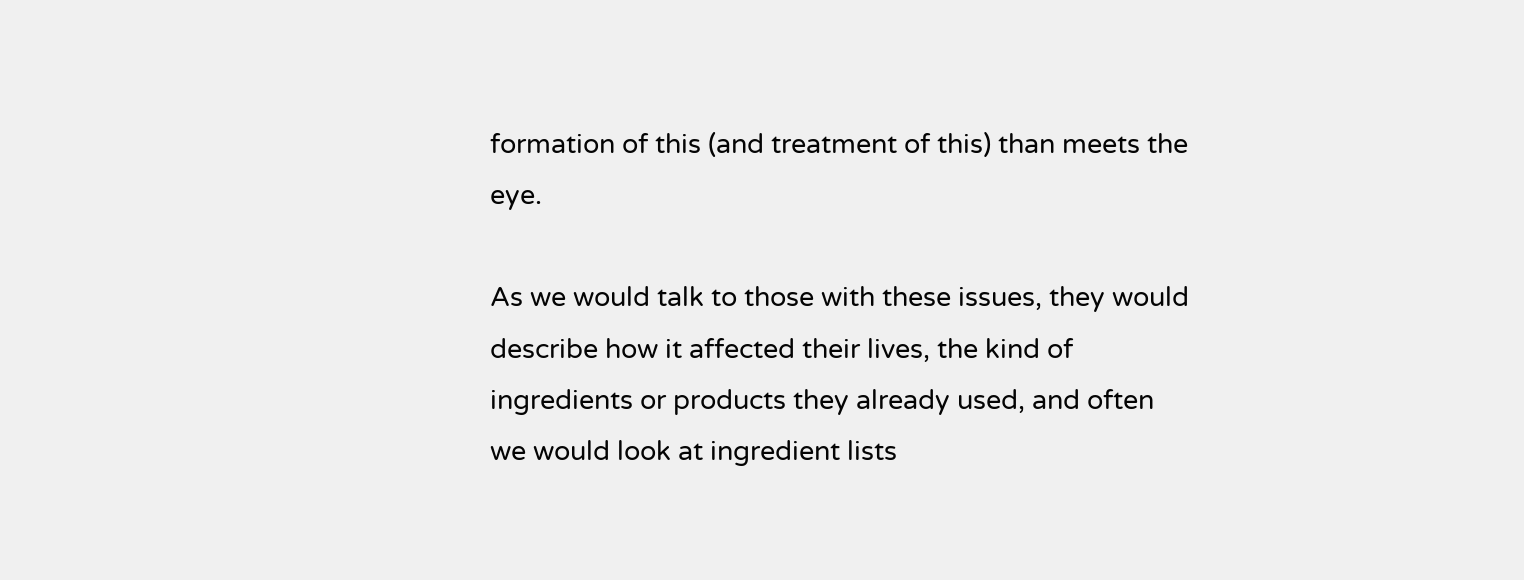formation of this (and treatment of this) than meets the eye.

As we would talk to those with these issues, they would describe how it affected their lives, the kind of ingredients or products they already used, and often we would look at ingredient lists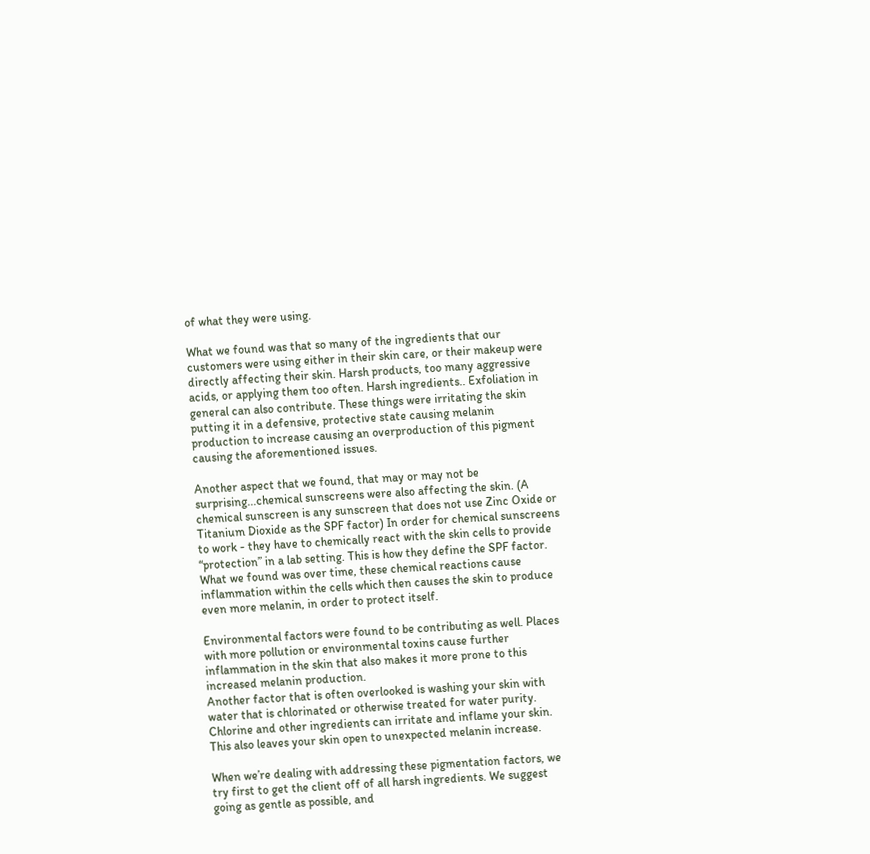of what they were using.

What we found was that so many of the ingredients that our customers were using either in their skin care, or their makeup were directly affecting their skin. Harsh products, too many aggressive acids, or applying them too often. Harsh ingredients.. Exfoliation in general can also contribute. These things were irritating the skin putting it in a defensive, protective state causing melanin production to increase causing an overproduction of this pigment causing the aforementioned issues.

Another aspect that we found, that may or may not be surprising...chemical sunscreens were also affecting the skin. (A chemical sunscreen is any sunscreen that does not use Zinc Oxide or Titanium Dioxide as the SPF factor) In order for chemical sunscreens to work - they have to chemically react with the skin cells to provide “protection” in a lab setting. This is how they define the SPF factor. What we found was over time, these chemical reactions cause inflammation within the cells which then causes the skin to produce even more melanin, in order to protect itself.

Environmental factors were found to be contributing as well. Places with more pollution or environmental toxins cause further inflammation in the skin that also makes it more prone to this increased melanin production.
Another factor that is often overlooked is washing your skin with water that is chlorinated or otherwise treated for water purity. Chlorine and other ingredients can irritate and inflame your skin. This also leaves your skin open to unexpected melanin increase.

When we’re dealing with addressing these pigmentation factors, we try first to get the client off of all harsh ingredients. We suggest going as gentle as possible, and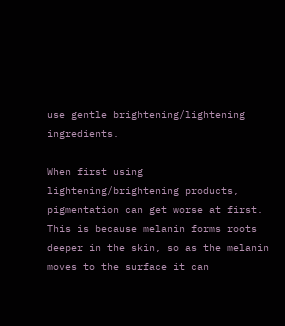use gentle brightening/lightening ingredients.

When first using lightening/brightening products, pigmentation can get worse at first. This is because melanin forms roots deeper in the skin, so as the melanin moves to the surface it can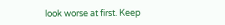look worse at first. Keep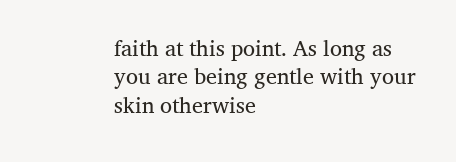faith at this point. As long as you are being gentle with your skin otherwise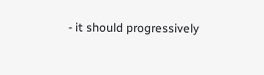- it should progressively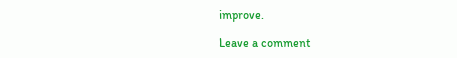improve.

Leave a comment